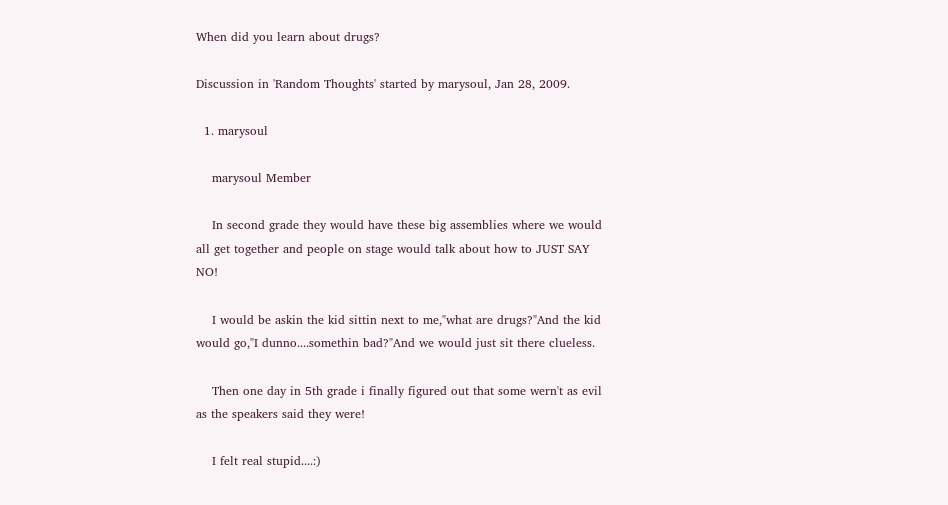When did you learn about drugs?

Discussion in 'Random Thoughts' started by marysoul, Jan 28, 2009.

  1. marysoul

    marysoul Member

    In second grade they would have these big assemblies where we would all get together and people on stage would talk about how to JUST SAY NO!

    I would be askin the kid sittin next to me,"what are drugs?"And the kid would go,"I dunno....somethin bad?"And we would just sit there clueless.

    Then one day in 5th grade i finally figured out that some wern't as evil as the speakers said they were!

    I felt real stupid....:)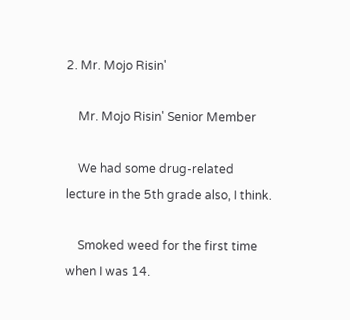2. Mr. Mojo Risin'

    Mr. Mojo Risin' Senior Member

    We had some drug-related lecture in the 5th grade also, I think.

    Smoked weed for the first time when I was 14.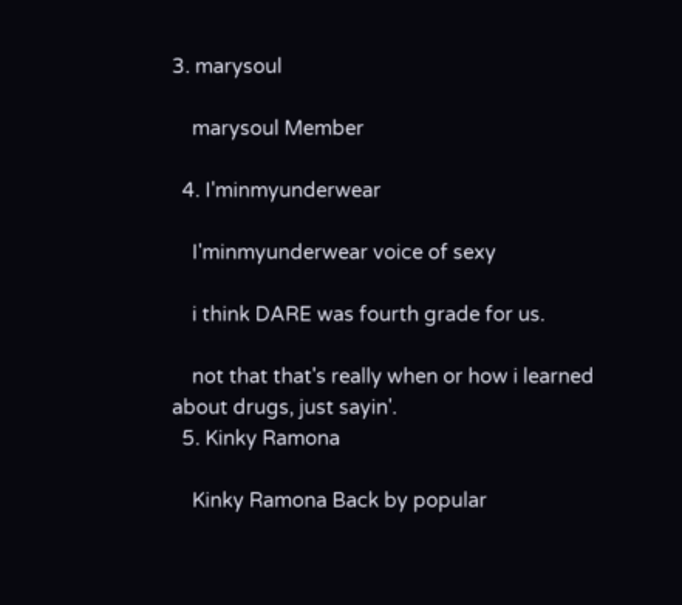3. marysoul

    marysoul Member

  4. I'minmyunderwear

    I'minmyunderwear voice of sexy

    i think DARE was fourth grade for us.

    not that that's really when or how i learned about drugs, just sayin'.
  5. Kinky Ramona

    Kinky Ramona Back by popular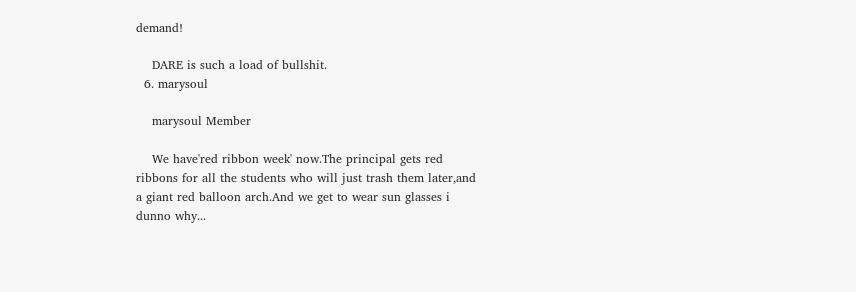demand!

    DARE is such a load of bullshit.
  6. marysoul

    marysoul Member

    We have'red ribbon week' now.The principal gets red ribbons for all the students who will just trash them later,and a giant red balloon arch.And we get to wear sun glasses i dunno why...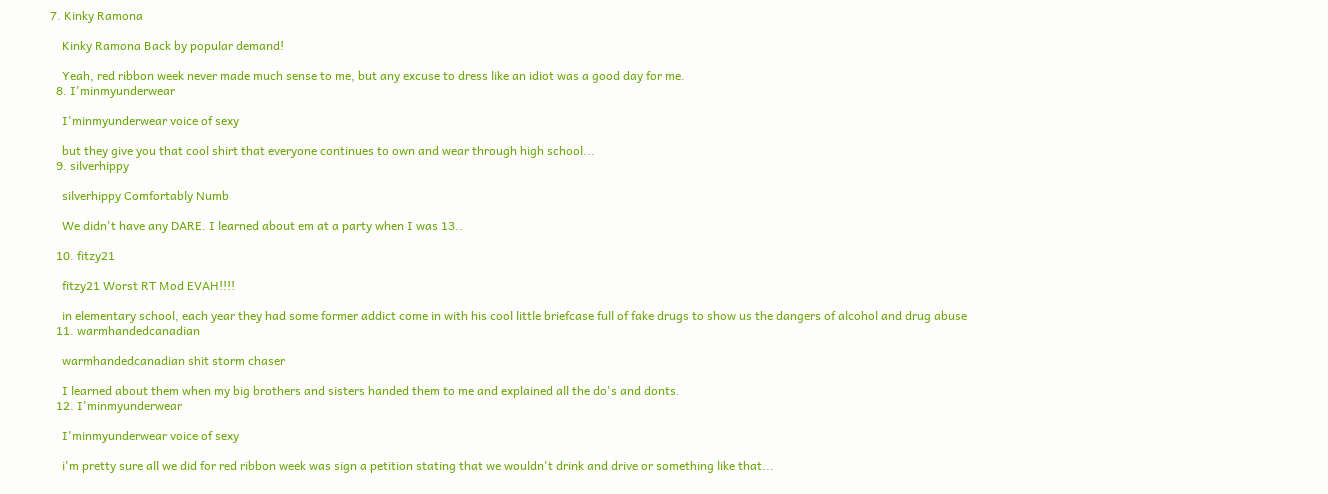7. Kinky Ramona

    Kinky Ramona Back by popular demand!

    Yeah, red ribbon week never made much sense to me, but any excuse to dress like an idiot was a good day for me.
  8. I'minmyunderwear

    I'minmyunderwear voice of sexy

    but they give you that cool shirt that everyone continues to own and wear through high school...
  9. silverhippy

    silverhippy Comfortably Numb

    We didn't have any DARE. I learned about em at a party when I was 13..

  10. fitzy21

    fitzy21 Worst RT Mod EVAH!!!!

    in elementary school, each year they had some former addict come in with his cool little briefcase full of fake drugs to show us the dangers of alcohol and drug abuse
  11. warmhandedcanadian

    warmhandedcanadian shit storm chaser

    I learned about them when my big brothers and sisters handed them to me and explained all the do's and donts.
  12. I'minmyunderwear

    I'minmyunderwear voice of sexy

    i'm pretty sure all we did for red ribbon week was sign a petition stating that we wouldn't drink and drive or something like that...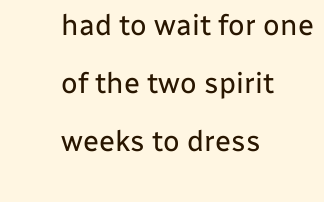had to wait for one of the two spirit weeks to dress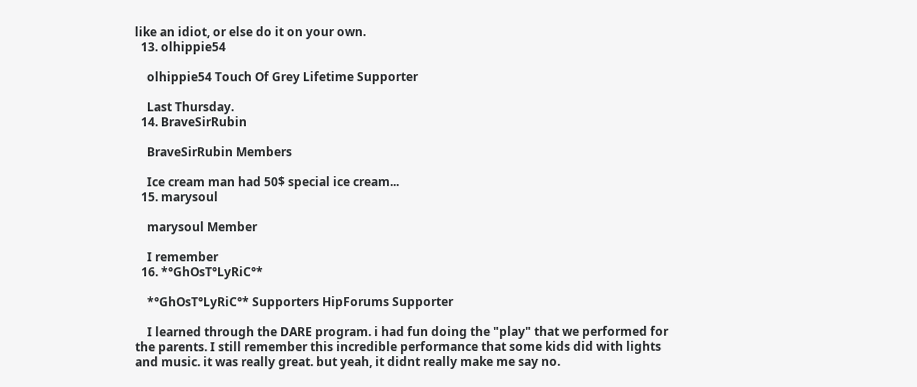like an idiot, or else do it on your own.
  13. olhippie54

    olhippie54 Touch Of Grey Lifetime Supporter

    Last Thursday.
  14. BraveSirRubin

    BraveSirRubin Members

    Ice cream man had 50$ special ice cream...
  15. marysoul

    marysoul Member

    I remember
  16. *°GhOsT°LyRiC°*

    *°GhOsT°LyRiC°* Supporters HipForums Supporter

    I learned through the DARE program. i had fun doing the "play" that we performed for the parents. I still remember this incredible performance that some kids did with lights and music. it was really great. but yeah, it didnt really make me say no.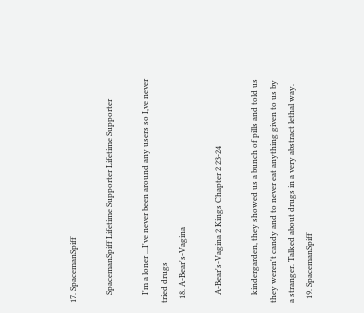17. SpacemanSpiff

    SpacemanSpiff Lifetime Supporter Lifetime Supporter

    I'm a loner ...I've never been around any users so I,ve never tried drugs
  18. A-Bear's-Vagina

    A-Bear's-Vagina 2 Kings Chapter 2 23-24

    kindergarden, they showed us a bunch of pills and told us they weren't candy and to never eat anything given to us by a stranger. Talked about drugs in a very abstract lethal way.
  19. SpacemanSpiff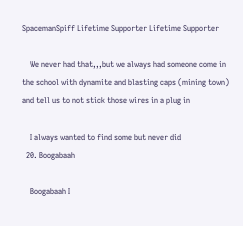SpacemanSpiff Lifetime Supporter Lifetime Supporter

    We never had that,,,but we always had someone come in the school with dynamite and blasting caps (mining town) and tell us to not stick those wires in a plug in

    I always wanted to find some but never did
  20. Boogabaah

    Boogabaah I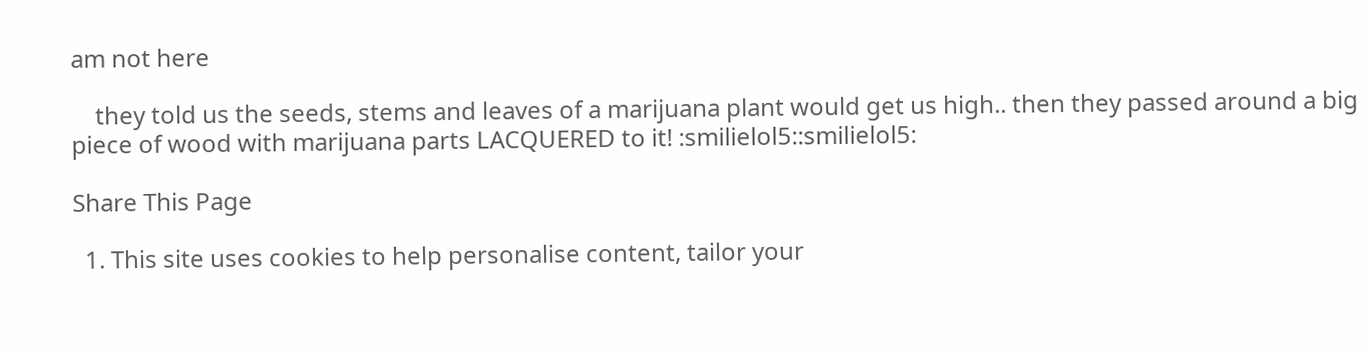am not here

    they told us the seeds, stems and leaves of a marijuana plant would get us high.. then they passed around a big piece of wood with marijuana parts LACQUERED to it! :smilielol5::smilielol5:

Share This Page

  1. This site uses cookies to help personalise content, tailor your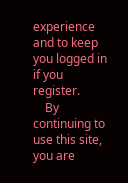experience and to keep you logged in if you register.
    By continuing to use this site, you are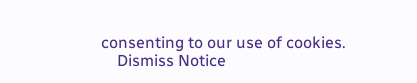consenting to our use of cookies.
    Dismiss Notice